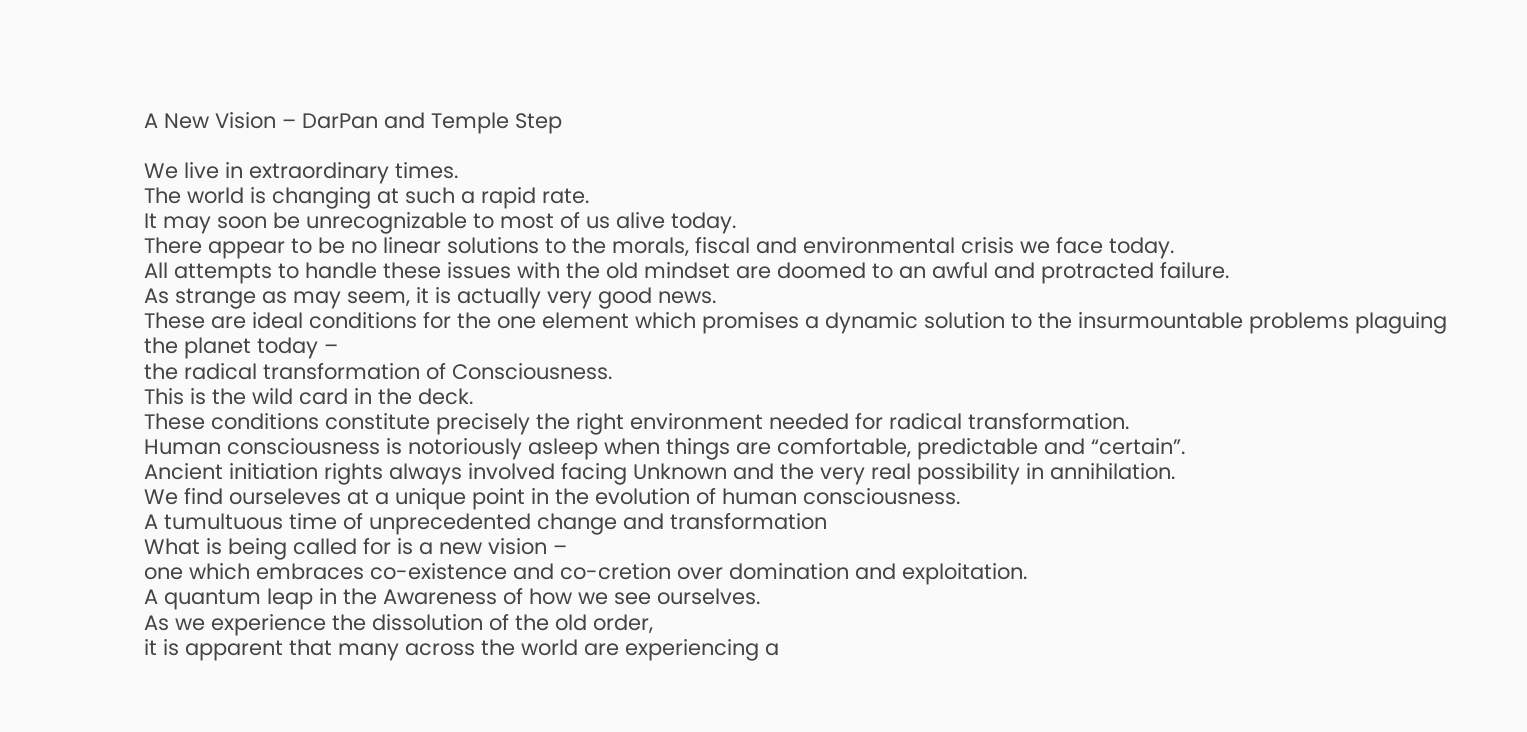A New Vision – DarPan and Temple Step

We live in extraordinary times.
The world is changing at such a rapid rate.
It may soon be unrecognizable to most of us alive today.
There appear to be no linear solutions to the morals, fiscal and environmental crisis we face today.
All attempts to handle these issues with the old mindset are doomed to an awful and protracted failure.
As strange as may seem, it is actually very good news.
These are ideal conditions for the one element which promises a dynamic solution to the insurmountable problems plaguing the planet today –
the radical transformation of Consciousness.
This is the wild card in the deck.
These conditions constitute precisely the right environment needed for radical transformation.
Human consciousness is notoriously asleep when things are comfortable, predictable and “certain”.
Ancient initiation rights always involved facing Unknown and the very real possibility in annihilation.
We find ourseleves at a unique point in the evolution of human consciousness.
A tumultuous time of unprecedented change and transformation
What is being called for is a new vision –
one which embraces co-existence and co-cretion over domination and exploitation.
A quantum leap in the Awareness of how we see ourselves.
As we experience the dissolution of the old order,
it is apparent that many across the world are experiencing a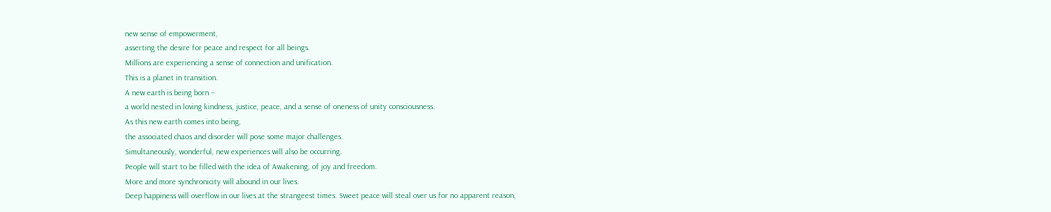new sense of empowerment,
asserting the desire for peace and respect for all beings.
Millions are experiencing a sense of connection and unification.
This is a planet in transition.
A new earth is being born –
a world nested in loving kindness, justice, peace, and a sense of oneness of unity consciousness.
As this new earth comes into being,
the associated chaos and disorder will pose some major challenges.
Simultaneously, wonderful, new experiences will also be occurring.
People will start to be filled with the idea of Awakening, of joy and freedom.
More and more synchronicity will abound in our lives.
Deep happiness will overflow in our lives at the strangeest times. Sweet peace will steal over us for no apparent reason,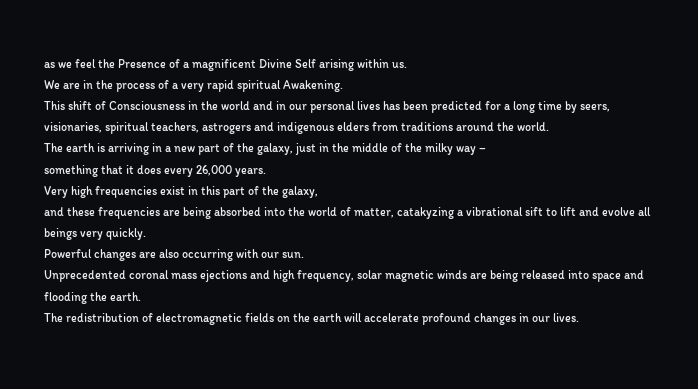as we feel the Presence of a magnificent Divine Self arising within us.
We are in the process of a very rapid spiritual Awakening.
This shift of Consciousness in the world and in our personal lives has been predicted for a long time by seers, visionaries, spiritual teachers, astrogers and indigenous elders from traditions around the world.
The earth is arriving in a new part of the galaxy, just in the middle of the milky way –
something that it does every 26,000 years.
Very high frequencies exist in this part of the galaxy,
and these frequencies are being absorbed into the world of matter, catakyzing a vibrational sift to lift and evolve all beings very quickly.
Powerful changes are also occurring with our sun.
Unprecedented coronal mass ejections and high frequency, solar magnetic winds are being released into space and flooding the earth.
The redistribution of electromagnetic fields on the earth will accelerate profound changes in our lives.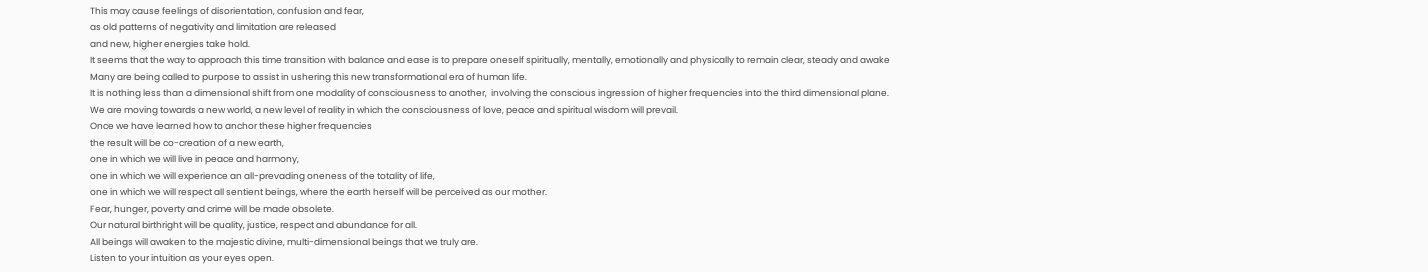This may cause feelings of disorientation, confusion and fear,
as old patterns of negativity and limitation are released
and new, higher energies take hold.
It seems that the way to approach this time transition with balance and ease is to prepare oneself spiritually, mentally, emotionally and physically to remain clear, steady and awake
Many are being called to purpose to assist in ushering this new transformational era of human life.
It is nothing less than a dimensional shift from one modality of consciousness to another,  involving the conscious ingression of higher frequencies into the third dimensional plane.
We are moving towards a new world, a new level of reality in which the consciousness of love, peace and spiritual wisdom will prevail.
Once we have learned how to anchor these higher frequencies
the result will be co-creation of a new earth,
one in which we will live in peace and harmony,
one in which we will experience an all-prevading oneness of the totality of life,
one in which we will respect all sentient beings, where the earth herself will be perceived as our mother.
Fear, hunger, poverty and crime will be made obsolete.
Our natural birthright will be quality, justice, respect and abundance for all.
All beings will awaken to the majestic divine, multi-dimensional beings that we truly are.
Listen to your intuition as your eyes open.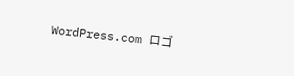WordPress.com ロゴ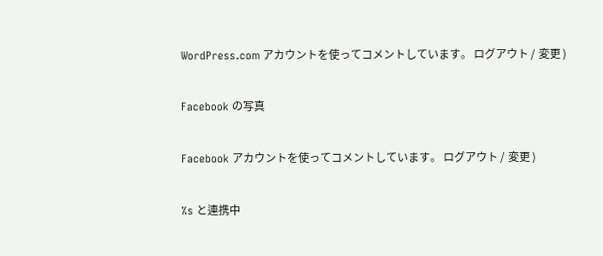WordPress.com アカウントを使ってコメントしています。 ログアウト /  変更 )

Facebook の写真

Facebook アカウントを使ってコメントしています。 ログアウト /  変更 )

%s と連携中